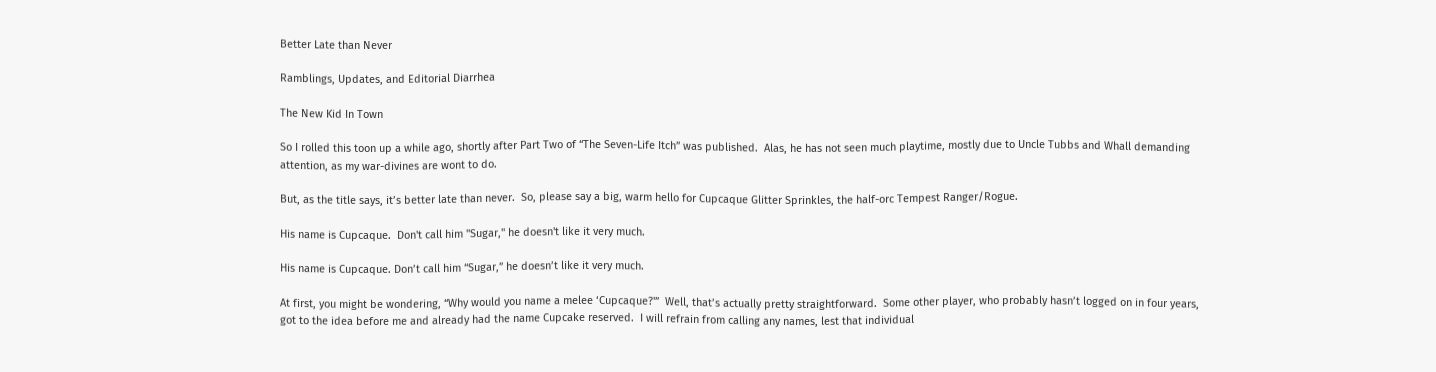Better Late than Never

Ramblings, Updates, and Editorial Diarrhea

The New Kid In Town

So I rolled this toon up a while ago, shortly after Part Two of “The Seven-Life Itch” was published.  Alas, he has not seen much playtime, mostly due to Uncle Tubbs and Whall demanding attention, as my war-divines are wont to do.

But, as the title says, it’s better late than never.  So, please say a big, warm hello for Cupcaque Glitter Sprinkles, the half-orc Tempest Ranger/Rogue.

His name is Cupcaque.  Don't call him "Sugar," he doesn't like it very much.

His name is Cupcaque. Don’t call him “Sugar,” he doesn’t like it very much.

At first, you might be wondering, “Why would you name a melee ‘Cupcaque?'”  Well, that’s actually pretty straightforward.  Some other player, who probably hasn’t logged on in four years, got to the idea before me and already had the name Cupcake reserved.  I will refrain from calling any names, lest that individual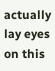actually lay eyes on this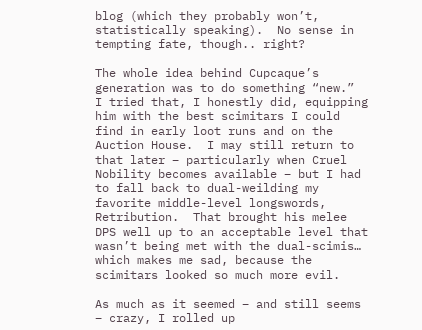blog (which they probably won’t, statistically speaking).  No sense in tempting fate, though.. right?

The whole idea behind Cupcaque’s generation was to do something “new.”  I tried that, I honestly did, equipping him with the best scimitars I could find in early loot runs and on the Auction House.  I may still return to that later – particularly when Cruel Nobility becomes available – but I had to fall back to dual-weilding my favorite middle-level longswords, Retribution.  That brought his melee DPS well up to an acceptable level that wasn’t being met with the dual-scimis… which makes me sad, because the scimitars looked so much more evil.

As much as it seemed – and still seems – crazy, I rolled up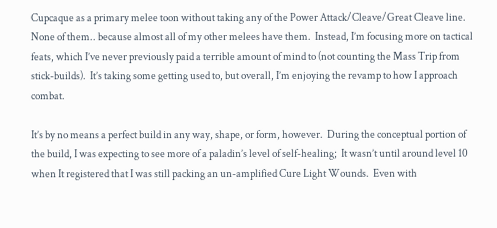Cupcaque as a primary melee toon without taking any of the Power Attack/Cleave/Great Cleave line.  None of them.. because almost all of my other melees have them.  Instead, I’m focusing more on tactical feats, which I’ve never previously paid a terrible amount of mind to (not counting the Mass Trip from stick-builds).  It’s taking some getting used to, but overall, I’m enjoying the revamp to how I approach combat.

It’s by no means a perfect build in any way, shape, or form, however.  During the conceptual portion of the build, I was expecting to see more of a paladin’s level of self-healing;  It wasn’t until around level 10 when It registered that I was still packing an un-amplified Cure Light Wounds.  Even with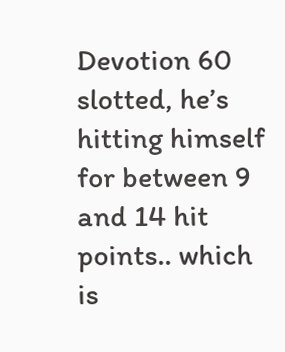Devotion 60 slotted, he’s hitting himself for between 9 and 14 hit points.. which is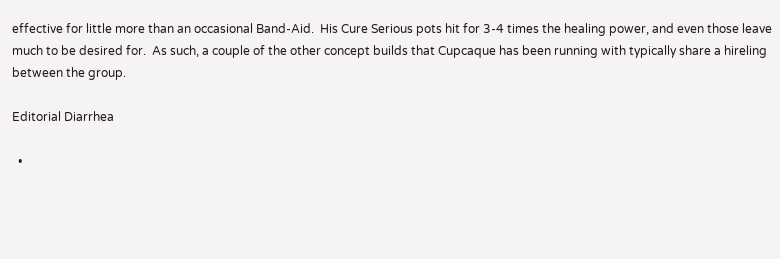effective for little more than an occasional Band-Aid.  His Cure Serious pots hit for 3-4 times the healing power, and even those leave much to be desired for.  As such, a couple of the other concept builds that Cupcaque has been running with typically share a hireling between the group.

Editorial Diarrhea

  •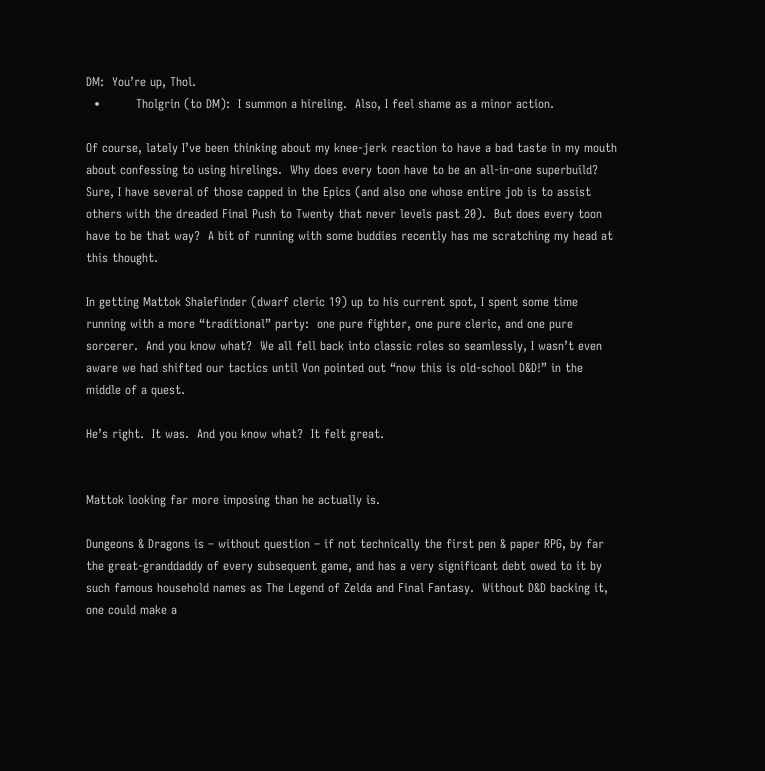DM:  You’re up, Thol.
  •         Tholgrin (to DM):  I summon a hireling.  Also, I feel shame as a minor action.

Of course, lately I’ve been thinking about my knee-jerk reaction to have a bad taste in my mouth about confessing to using hirelings.  Why does every toon have to be an all-in-one superbuild?  Sure, I have several of those capped in the Epics (and also one whose entire job is to assist others with the dreaded Final Push to Twenty that never levels past 20).  But does every toon have to be that way?  A bit of running with some buddies recently has me scratching my head at this thought.

In getting Mattok Shalefinder (dwarf cleric 19) up to his current spot, I spent some time running with a more “traditional” party:  one pure fighter, one pure cleric, and one pure sorcerer.  And you know what?  We all fell back into classic roles so seamlessly, I wasn’t even aware we had shifted our tactics until Von pointed out “now this is old-school D&D!” in the middle of a quest.

He’s right.  It was.  And you know what?  It felt great.


Mattok looking far more imposing than he actually is.

Dungeons & Dragons is – without question – if not technically the first pen & paper RPG, by far the great-granddaddy of every subsequent game, and has a very significant debt owed to it by such famous household names as The Legend of Zelda and Final Fantasy.  Without D&D backing it, one could make a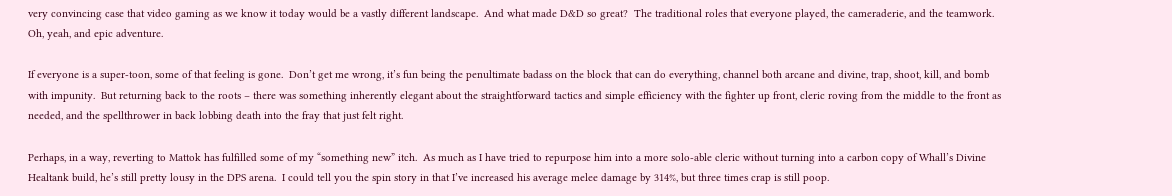very convincing case that video gaming as we know it today would be a vastly different landscape.  And what made D&D so great?  The traditional roles that everyone played, the cameraderie, and the teamwork.  Oh, yeah, and epic adventure.

If everyone is a super-toon, some of that feeling is gone.  Don’t get me wrong, it’s fun being the penultimate badass on the block that can do everything, channel both arcane and divine, trap, shoot, kill, and bomb with impunity.  But returning back to the roots – there was something inherently elegant about the straightforward tactics and simple efficiency with the fighter up front, cleric roving from the middle to the front as needed, and the spellthrower in back lobbing death into the fray that just felt right.

Perhaps, in a way, reverting to Mattok has fulfilled some of my “something new” itch.  As much as I have tried to repurpose him into a more solo-able cleric without turning into a carbon copy of Whall’s Divine Healtank build, he’s still pretty lousy in the DPS arena.  I could tell you the spin story in that I’ve increased his average melee damage by 314%, but three times crap is still poop.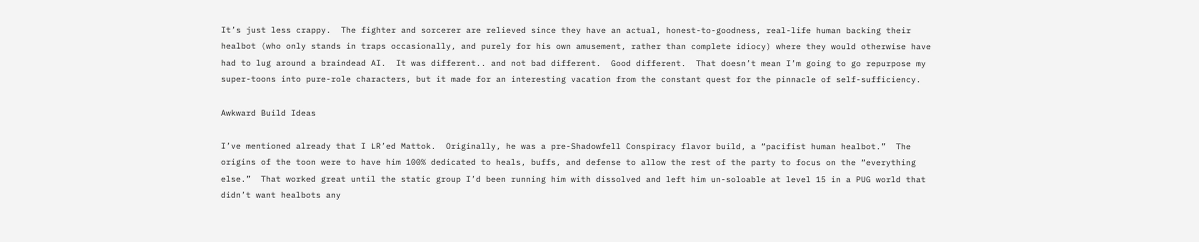It’s just less crappy.  The fighter and sorcerer are relieved since they have an actual, honest-to-goodness, real-life human backing their healbot (who only stands in traps occasionally, and purely for his own amusement, rather than complete idiocy) where they would otherwise have had to lug around a braindead AI.  It was different.. and not bad different.  Good different.  That doesn’t mean I’m going to go repurpose my super-toons into pure-role characters, but it made for an interesting vacation from the constant quest for the pinnacle of self-sufficiency.

Awkward Build Ideas

I’ve mentioned already that I LR’ed Mattok.  Originally, he was a pre-Shadowfell Conspiracy flavor build, a “pacifist human healbot.”  The origins of the toon were to have him 100% dedicated to heals, buffs, and defense to allow the rest of the party to focus on the “everything else.”  That worked great until the static group I’d been running him with dissolved and left him un-soloable at level 15 in a PUG world that didn’t want healbots any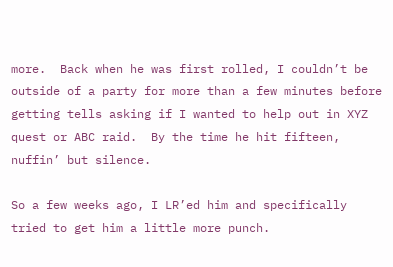more.  Back when he was first rolled, I couldn’t be outside of a party for more than a few minutes before getting tells asking if I wanted to help out in XYZ quest or ABC raid.  By the time he hit fifteen, nuffin’ but silence.

So a few weeks ago, I LR’ed him and specifically tried to get him a little more punch.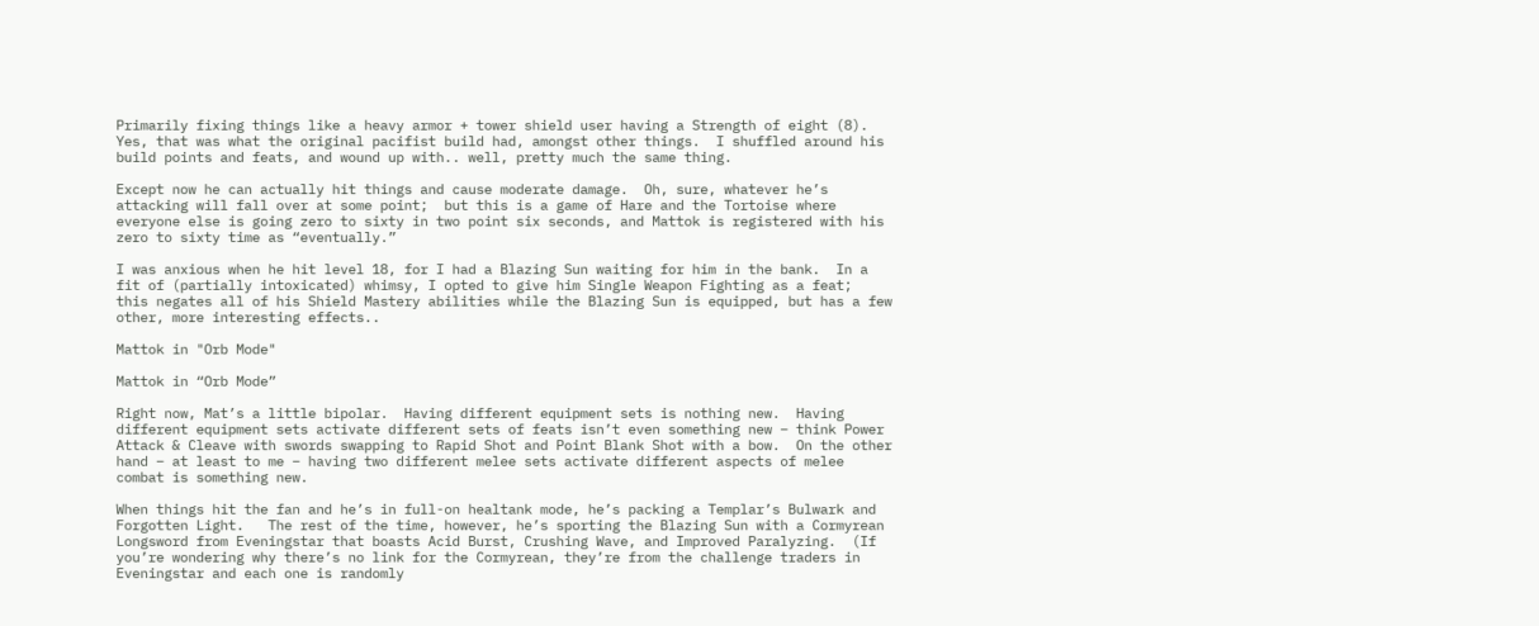Primarily fixing things like a heavy armor + tower shield user having a Strength of eight (8).  Yes, that was what the original pacifist build had, amongst other things.  I shuffled around his build points and feats, and wound up with.. well, pretty much the same thing.

Except now he can actually hit things and cause moderate damage.  Oh, sure, whatever he’s attacking will fall over at some point;  but this is a game of Hare and the Tortoise where everyone else is going zero to sixty in two point six seconds, and Mattok is registered with his zero to sixty time as “eventually.”

I was anxious when he hit level 18, for I had a Blazing Sun waiting for him in the bank.  In a fit of (partially intoxicated) whimsy, I opted to give him Single Weapon Fighting as a feat;  this negates all of his Shield Mastery abilities while the Blazing Sun is equipped, but has a few other, more interesting effects..

Mattok in "Orb Mode"

Mattok in “Orb Mode”

Right now, Mat’s a little bipolar.  Having different equipment sets is nothing new.  Having different equipment sets activate different sets of feats isn’t even something new – think Power Attack & Cleave with swords swapping to Rapid Shot and Point Blank Shot with a bow.  On the other hand – at least to me – having two different melee sets activate different aspects of melee combat is something new.

When things hit the fan and he’s in full-on healtank mode, he’s packing a Templar’s Bulwark and Forgotten Light.   The rest of the time, however, he’s sporting the Blazing Sun with a Cormyrean Longsword from Eveningstar that boasts Acid Burst, Crushing Wave, and Improved Paralyzing.  (If you’re wondering why there’s no link for the Cormyrean, they’re from the challenge traders in Eveningstar and each one is randomly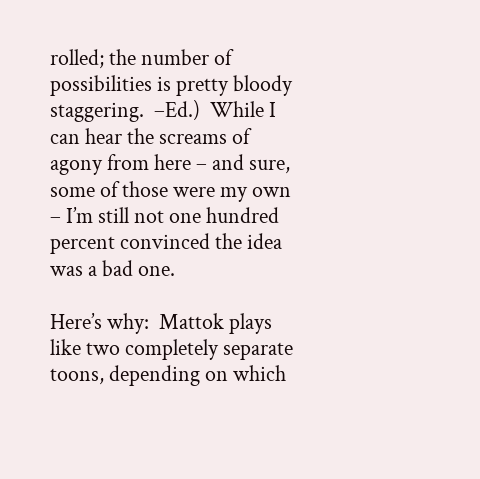rolled; the number of possibilities is pretty bloody staggering.  –Ed.)  While I can hear the screams of agony from here – and sure, some of those were my own – I’m still not one hundred percent convinced the idea was a bad one.

Here’s why:  Mattok plays like two completely separate toons, depending on which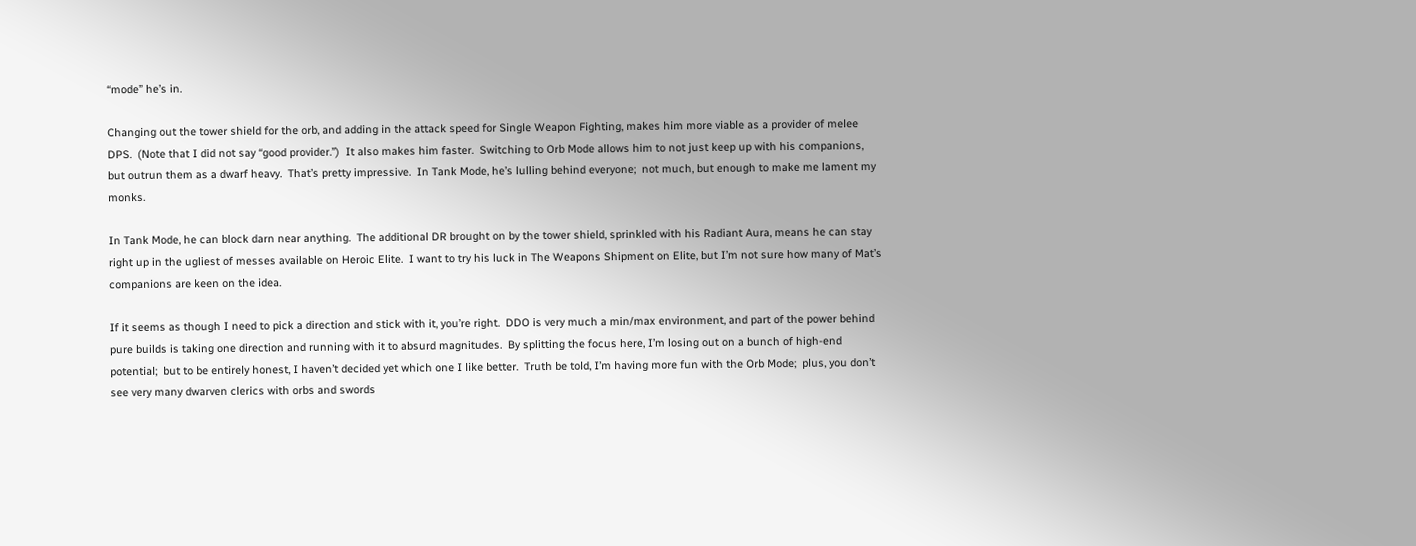“mode” he’s in.

Changing out the tower shield for the orb, and adding in the attack speed for Single Weapon Fighting, makes him more viable as a provider of melee DPS.  (Note that I did not say “good provider.”)  It also makes him faster.  Switching to Orb Mode allows him to not just keep up with his companions, but outrun them as a dwarf heavy.  That’s pretty impressive.  In Tank Mode, he’s lulling behind everyone;  not much, but enough to make me lament my monks.

In Tank Mode, he can block darn near anything.  The additional DR brought on by the tower shield, sprinkled with his Radiant Aura, means he can stay right up in the ugliest of messes available on Heroic Elite.  I want to try his luck in The Weapons Shipment on Elite, but I’m not sure how many of Mat’s companions are keen on the idea.

If it seems as though I need to pick a direction and stick with it, you’re right.  DDO is very much a min/max environment, and part of the power behind pure builds is taking one direction and running with it to absurd magnitudes.  By splitting the focus here, I’m losing out on a bunch of high-end potential;  but to be entirely honest, I haven’t decided yet which one I like better.  Truth be told, I’m having more fun with the Orb Mode;  plus, you don’t see very many dwarven clerics with orbs and swords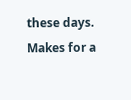these days.  Makes for a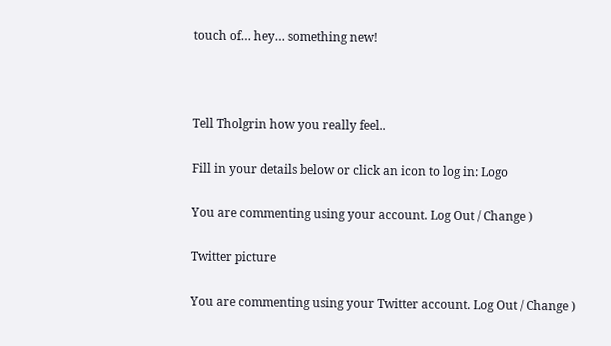touch of… hey… something new!



Tell Tholgrin how you really feel..

Fill in your details below or click an icon to log in: Logo

You are commenting using your account. Log Out / Change )

Twitter picture

You are commenting using your Twitter account. Log Out / Change )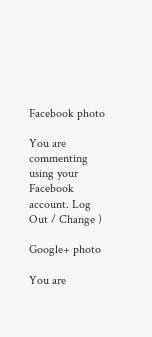Facebook photo

You are commenting using your Facebook account. Log Out / Change )

Google+ photo

You are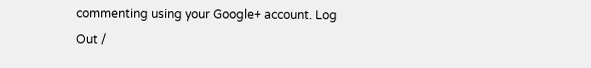commenting using your Google+ account. Log Out /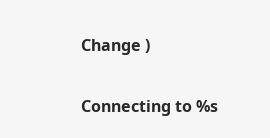Change )

Connecting to %s